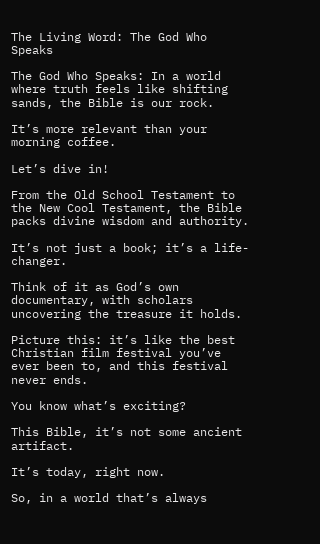The Living Word: The God Who Speaks

The God Who Speaks: In a world where truth feels like shifting sands, the Bible is our rock.

It’s more relevant than your morning coffee.

Let’s dive in!

From the Old School Testament to the New Cool Testament, the Bible packs divine wisdom and authority.

It’s not just a book; it’s a life-changer.

Think of it as God’s own documentary, with scholars uncovering the treasure it holds.

Picture this: it’s like the best Christian film festival you’ve ever been to, and this festival never ends.

You know what’s exciting?

This Bible, it’s not some ancient artifact.

It’s today, right now.

So, in a world that’s always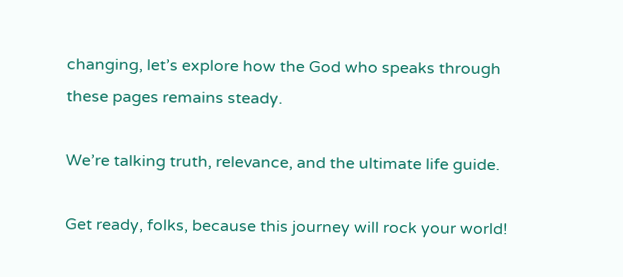changing, let’s explore how the God who speaks through these pages remains steady.

We’re talking truth, relevance, and the ultimate life guide.

Get ready, folks, because this journey will rock your world!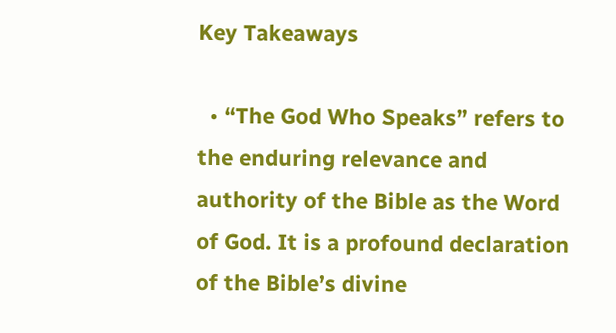Key Takeaways

  • “The God Who Speaks” refers to the enduring relevance and authority of the Bible as the Word of God. It is a profound declaration of the Bible’s divine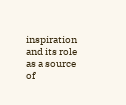inspiration and its role as a source of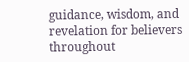guidance, wisdom, and revelation for believers throughout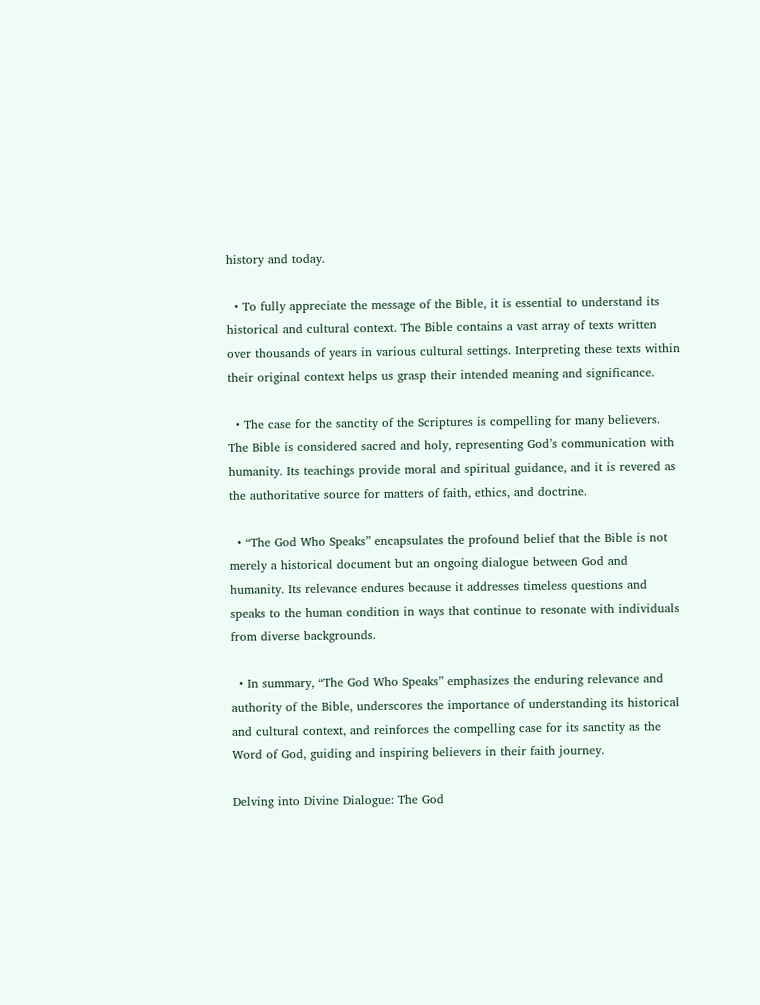history and today.

  • To fully appreciate the message of the Bible, it is essential to understand its historical and cultural context. The Bible contains a vast array of texts written over thousands of years in various cultural settings. Interpreting these texts within their original context helps us grasp their intended meaning and significance.

  • The case for the sanctity of the Scriptures is compelling for many believers. The Bible is considered sacred and holy, representing God’s communication with humanity. Its teachings provide moral and spiritual guidance, and it is revered as the authoritative source for matters of faith, ethics, and doctrine.

  • “The God Who Speaks” encapsulates the profound belief that the Bible is not merely a historical document but an ongoing dialogue between God and humanity. Its relevance endures because it addresses timeless questions and speaks to the human condition in ways that continue to resonate with individuals from diverse backgrounds.

  • In summary, “The God Who Speaks” emphasizes the enduring relevance and authority of the Bible, underscores the importance of understanding its historical and cultural context, and reinforces the compelling case for its sanctity as the Word of God, guiding and inspiring believers in their faith journey.

Delving into Divine Dialogue: The God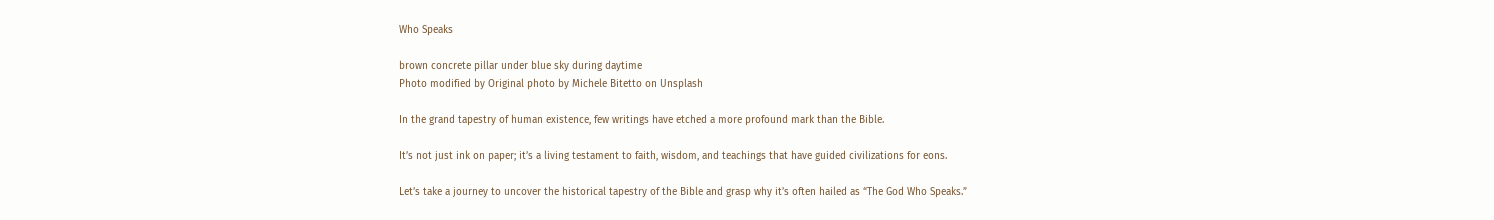Who Speaks

brown concrete pillar under blue sky during daytime
Photo modified by Original photo by Michele Bitetto on Unsplash

In the grand tapestry of human existence, few writings have etched a more profound mark than the Bible.

It’s not just ink on paper; it’s a living testament to faith, wisdom, and teachings that have guided civilizations for eons.

Let’s take a journey to uncover the historical tapestry of the Bible and grasp why it’s often hailed as “The God Who Speaks.”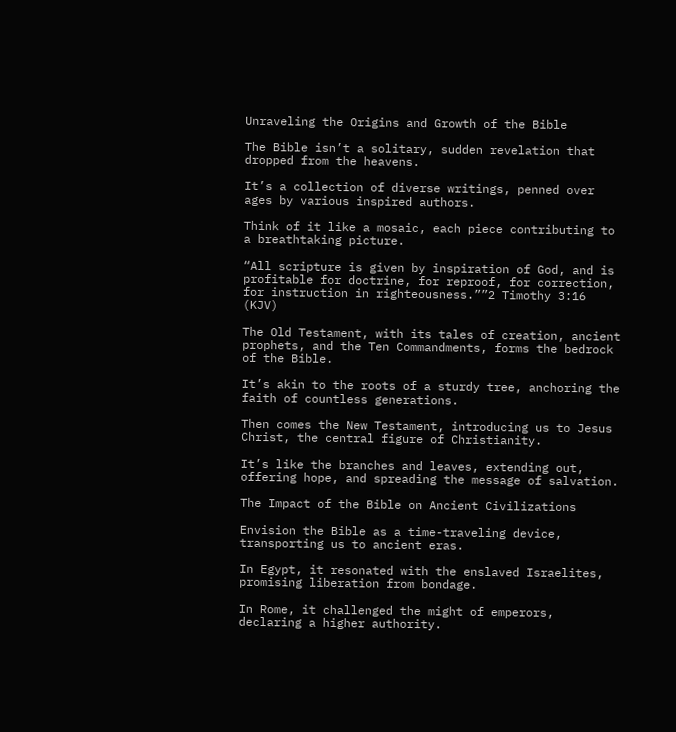Unraveling the Origins and Growth of the Bible

The Bible isn’t a solitary, sudden revelation that dropped from the heavens.

It’s a collection of diverse writings, penned over ages by various inspired authors.

Think of it like a mosaic, each piece contributing to a breathtaking picture.

“All scripture is given by inspiration of God, and is profitable for doctrine, for reproof, for correction, for instruction in righteousness.””2 Timothy 3:16 (KJV)

The Old Testament, with its tales of creation, ancient prophets, and the Ten Commandments, forms the bedrock of the Bible.

It’s akin to the roots of a sturdy tree, anchoring the faith of countless generations.

Then comes the New Testament, introducing us to Jesus Christ, the central figure of Christianity.

It’s like the branches and leaves, extending out, offering hope, and spreading the message of salvation.

The Impact of the Bible on Ancient Civilizations

Envision the Bible as a time-traveling device, transporting us to ancient eras.

In Egypt, it resonated with the enslaved Israelites, promising liberation from bondage.

In Rome, it challenged the might of emperors, declaring a higher authority.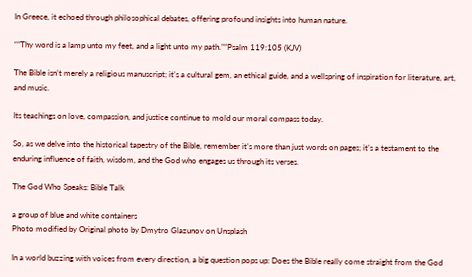In Greece, it echoed through philosophical debates, offering profound insights into human nature.

“”Thy word is a lamp unto my feet, and a light unto my path.””Psalm 119:105 (KJV)

The Bible isn’t merely a religious manuscript; it’s a cultural gem, an ethical guide, and a wellspring of inspiration for literature, art, and music.

Its teachings on love, compassion, and justice continue to mold our moral compass today.

So, as we delve into the historical tapestry of the Bible, remember it’s more than just words on pages; it’s a testament to the enduring influence of faith, wisdom, and the God who engages us through its verses.

The God Who Speaks: Bible Talk

a group of blue and white containers
Photo modified by Original photo by Dmytro Glazunov on Unsplash

In a world buzzing with voices from every direction, a big question pops up: Does the Bible really come straight from the God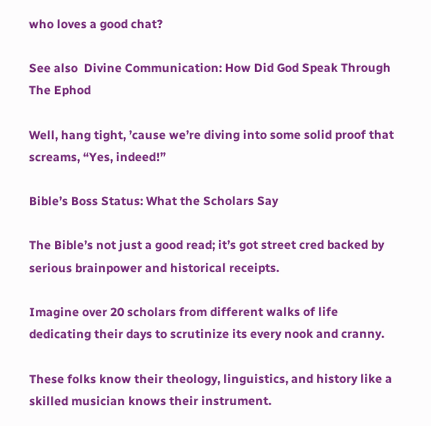who loves a good chat?

See also  Divine Communication: How Did God Speak Through The Ephod

Well, hang tight, ’cause we’re diving into some solid proof that screams, “Yes, indeed!”

Bible’s Boss Status: What the Scholars Say

The Bible’s not just a good read; it’s got street cred backed by serious brainpower and historical receipts.

Imagine over 20 scholars from different walks of life dedicating their days to scrutinize its every nook and cranny.

These folks know their theology, linguistics, and history like a skilled musician knows their instrument.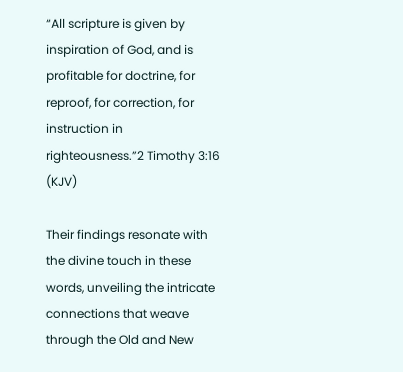“All scripture is given by inspiration of God, and is profitable for doctrine, for reproof, for correction, for instruction in righteousness.”2 Timothy 3:16 (KJV)

Their findings resonate with the divine touch in these words, unveiling the intricate connections that weave through the Old and New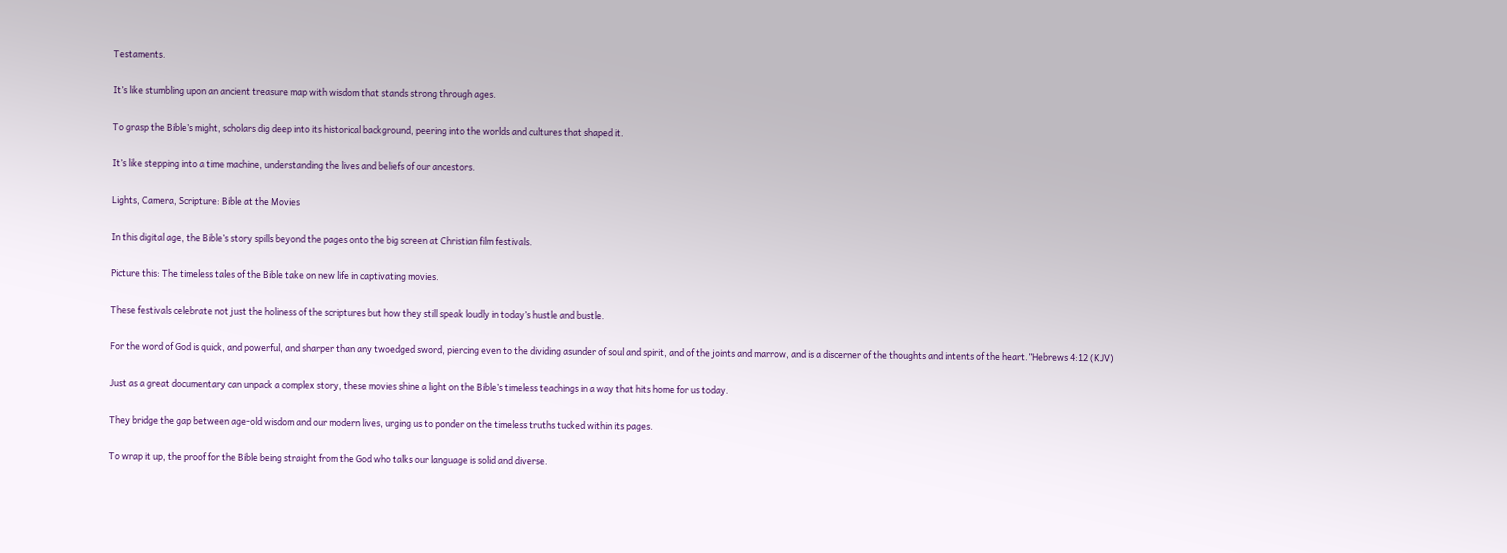Testaments.

It’s like stumbling upon an ancient treasure map with wisdom that stands strong through ages.

To grasp the Bible’s might, scholars dig deep into its historical background, peering into the worlds and cultures that shaped it.

It’s like stepping into a time machine, understanding the lives and beliefs of our ancestors.

Lights, Camera, Scripture: Bible at the Movies

In this digital age, the Bible’s story spills beyond the pages onto the big screen at Christian film festivals.

Picture this: The timeless tales of the Bible take on new life in captivating movies.

These festivals celebrate not just the holiness of the scriptures but how they still speak loudly in today’s hustle and bustle.

For the word of God is quick, and powerful, and sharper than any twoedged sword, piercing even to the dividing asunder of soul and spirit, and of the joints and marrow, and is a discerner of the thoughts and intents of the heart.”Hebrews 4:12 (KJV)

Just as a great documentary can unpack a complex story, these movies shine a light on the Bible’s timeless teachings in a way that hits home for us today.

They bridge the gap between age-old wisdom and our modern lives, urging us to ponder on the timeless truths tucked within its pages.

To wrap it up, the proof for the Bible being straight from the God who talks our language is solid and diverse.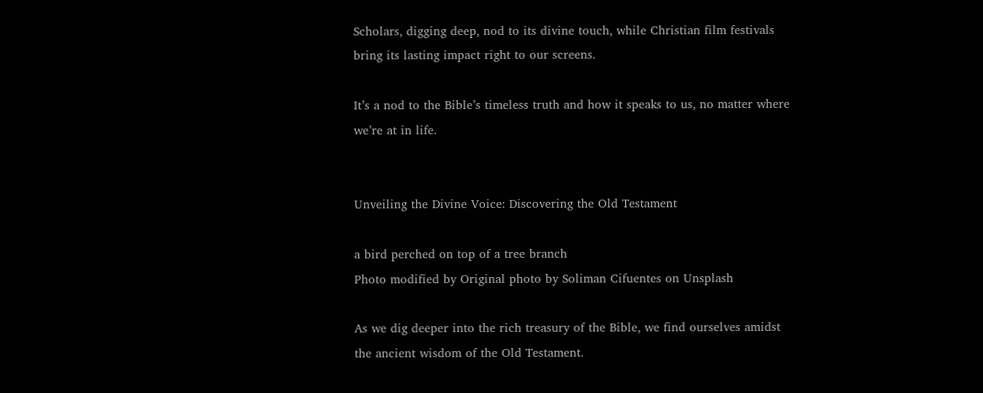Scholars, digging deep, nod to its divine touch, while Christian film festivals bring its lasting impact right to our screens.

It’s a nod to the Bible’s timeless truth and how it speaks to us, no matter where we’re at in life.


Unveiling the Divine Voice: Discovering the Old Testament

a bird perched on top of a tree branch
Photo modified by Original photo by Soliman Cifuentes on Unsplash

As we dig deeper into the rich treasury of the Bible, we find ourselves amidst the ancient wisdom of the Old Testament.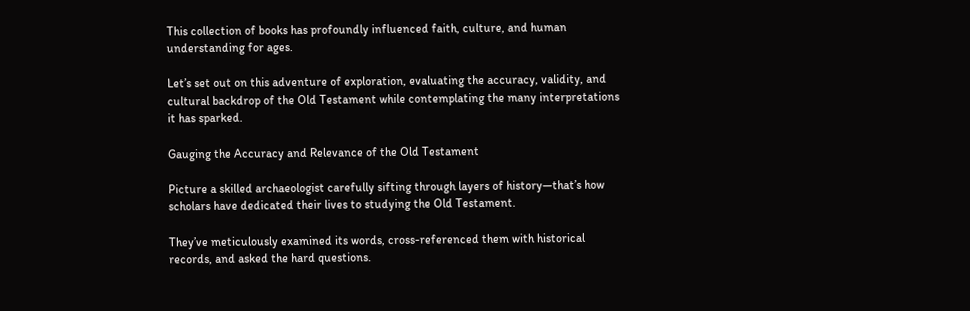This collection of books has profoundly influenced faith, culture, and human understanding for ages.

Let’s set out on this adventure of exploration, evaluating the accuracy, validity, and cultural backdrop of the Old Testament while contemplating the many interpretations it has sparked.

Gauging the Accuracy and Relevance of the Old Testament

Picture a skilled archaeologist carefully sifting through layers of history—that’s how scholars have dedicated their lives to studying the Old Testament.

They’ve meticulously examined its words, cross-referenced them with historical records, and asked the hard questions.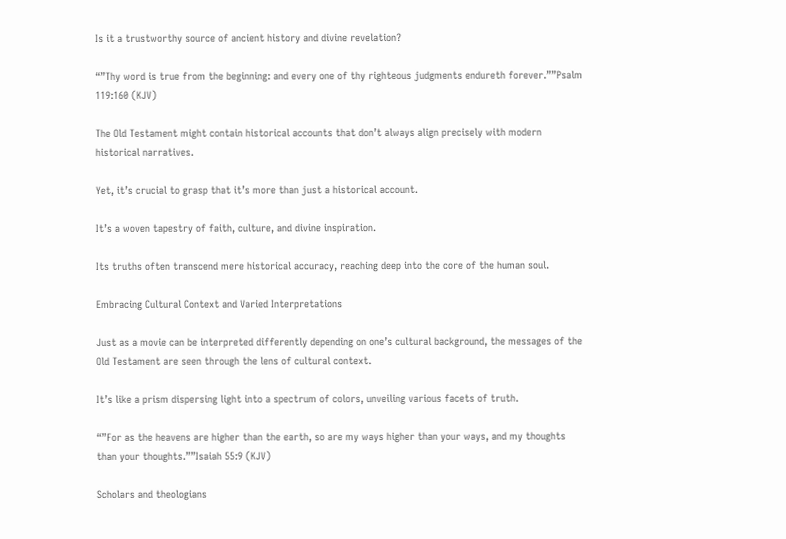Is it a trustworthy source of ancient history and divine revelation?

“”Thy word is true from the beginning: and every one of thy righteous judgments endureth forever.””Psalm 119:160 (KJV)

The Old Testament might contain historical accounts that don’t always align precisely with modern historical narratives.

Yet, it’s crucial to grasp that it’s more than just a historical account.

It’s a woven tapestry of faith, culture, and divine inspiration.

Its truths often transcend mere historical accuracy, reaching deep into the core of the human soul.

Embracing Cultural Context and Varied Interpretations

Just as a movie can be interpreted differently depending on one’s cultural background, the messages of the Old Testament are seen through the lens of cultural context.

It’s like a prism dispersing light into a spectrum of colors, unveiling various facets of truth.

“”For as the heavens are higher than the earth, so are my ways higher than your ways, and my thoughts than your thoughts.””Isaiah 55:9 (KJV)

Scholars and theologians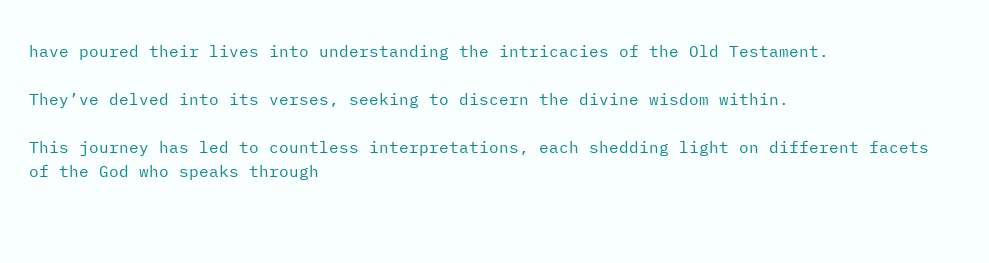have poured their lives into understanding the intricacies of the Old Testament.

They’ve delved into its verses, seeking to discern the divine wisdom within.

This journey has led to countless interpretations, each shedding light on different facets of the God who speaks through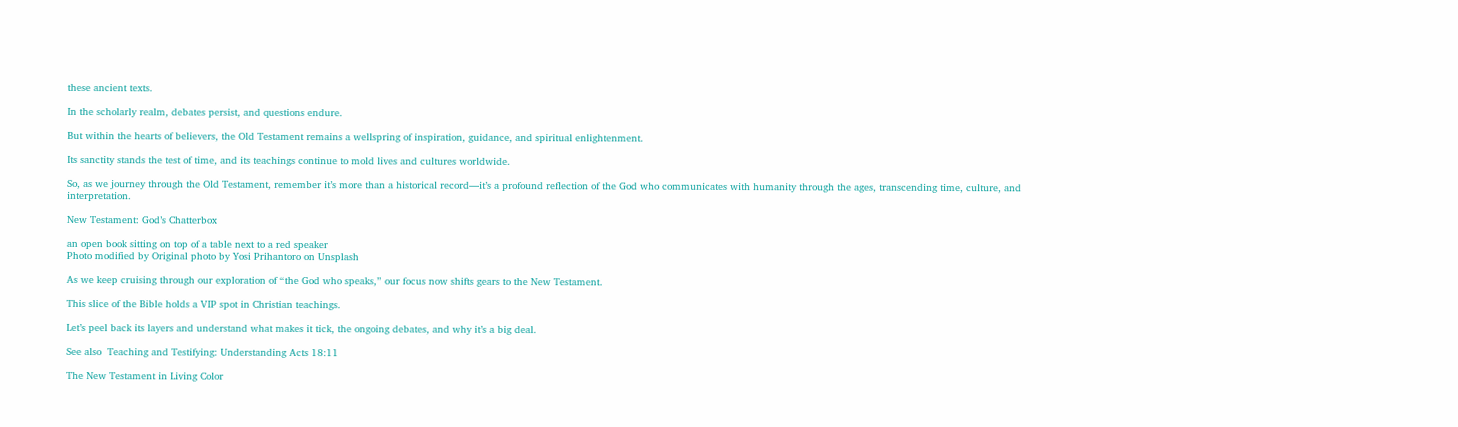these ancient texts.

In the scholarly realm, debates persist, and questions endure.

But within the hearts of believers, the Old Testament remains a wellspring of inspiration, guidance, and spiritual enlightenment.

Its sanctity stands the test of time, and its teachings continue to mold lives and cultures worldwide.

So, as we journey through the Old Testament, remember it’s more than a historical record—it’s a profound reflection of the God who communicates with humanity through the ages, transcending time, culture, and interpretation.

New Testament: God’s Chatterbox

an open book sitting on top of a table next to a red speaker
Photo modified by Original photo by Yosi Prihantoro on Unsplash

As we keep cruising through our exploration of “the God who speaks,” our focus now shifts gears to the New Testament.

This slice of the Bible holds a VIP spot in Christian teachings.

Let’s peel back its layers and understand what makes it tick, the ongoing debates, and why it’s a big deal.

See also  Teaching and Testifying: Understanding Acts 18:11

The New Testament in Living Color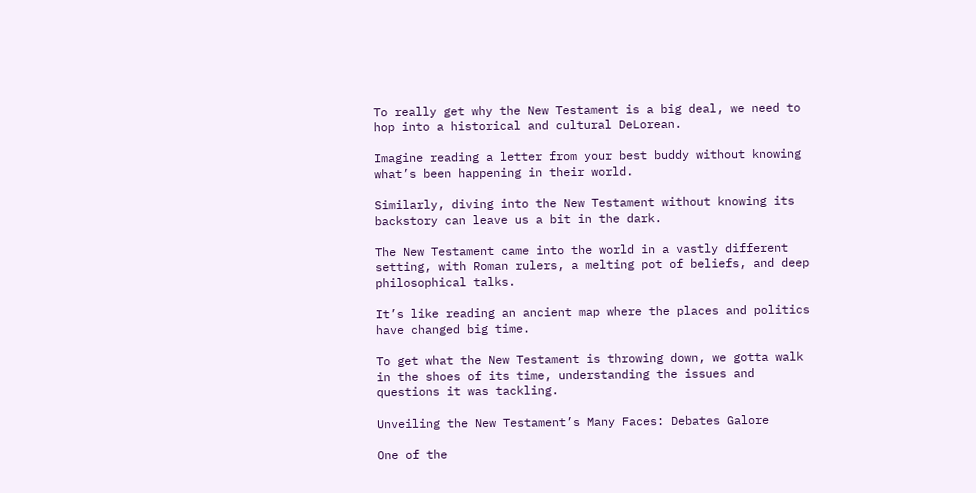To really get why the New Testament is a big deal, we need to hop into a historical and cultural DeLorean.

Imagine reading a letter from your best buddy without knowing what’s been happening in their world.

Similarly, diving into the New Testament without knowing its backstory can leave us a bit in the dark.

The New Testament came into the world in a vastly different setting, with Roman rulers, a melting pot of beliefs, and deep philosophical talks.

It’s like reading an ancient map where the places and politics have changed big time.

To get what the New Testament is throwing down, we gotta walk in the shoes of its time, understanding the issues and questions it was tackling.

Unveiling the New Testament’s Many Faces: Debates Galore

One of the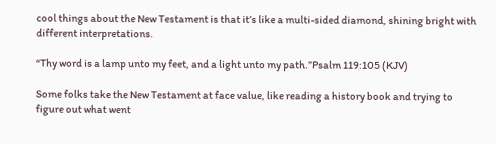cool things about the New Testament is that it’s like a multi-sided diamond, shining bright with different interpretations.

“Thy word is a lamp unto my feet, and a light unto my path.”Psalm 119:105 (KJV)

Some folks take the New Testament at face value, like reading a history book and trying to figure out what went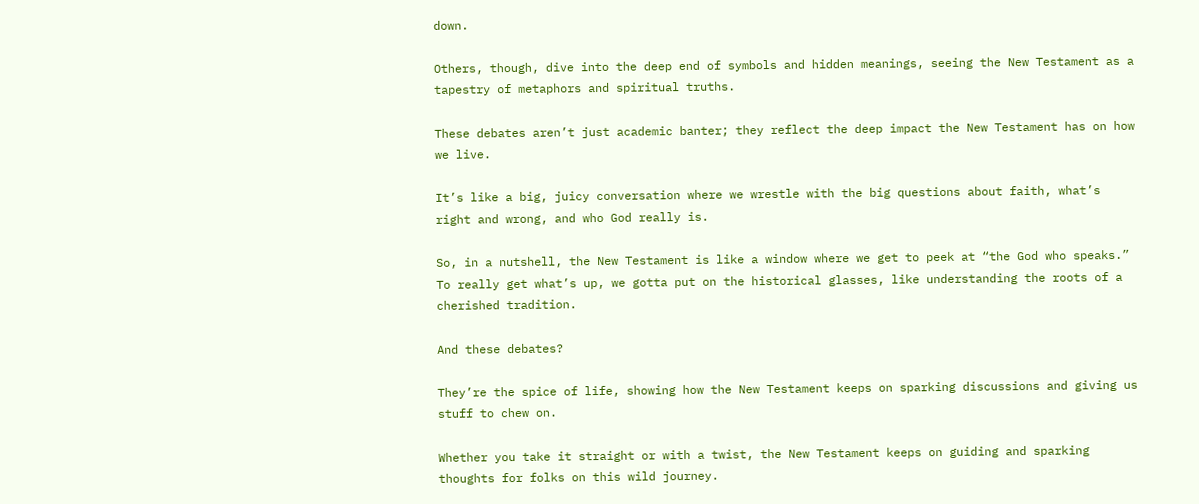down.

Others, though, dive into the deep end of symbols and hidden meanings, seeing the New Testament as a tapestry of metaphors and spiritual truths.

These debates aren’t just academic banter; they reflect the deep impact the New Testament has on how we live.

It’s like a big, juicy conversation where we wrestle with the big questions about faith, what’s right and wrong, and who God really is.

So, in a nutshell, the New Testament is like a window where we get to peek at “the God who speaks.” To really get what’s up, we gotta put on the historical glasses, like understanding the roots of a cherished tradition.

And these debates?

They’re the spice of life, showing how the New Testament keeps on sparking discussions and giving us stuff to chew on.

Whether you take it straight or with a twist, the New Testament keeps on guiding and sparking thoughts for folks on this wild journey.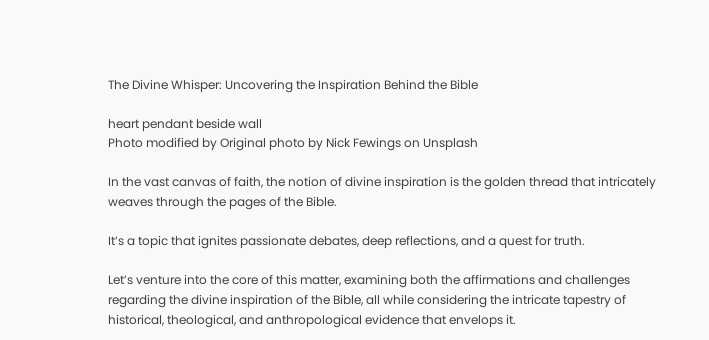The Divine Whisper: Uncovering the Inspiration Behind the Bible

heart pendant beside wall
Photo modified by Original photo by Nick Fewings on Unsplash

In the vast canvas of faith, the notion of divine inspiration is the golden thread that intricately weaves through the pages of the Bible.

It’s a topic that ignites passionate debates, deep reflections, and a quest for truth.

Let’s venture into the core of this matter, examining both the affirmations and challenges regarding the divine inspiration of the Bible, all while considering the intricate tapestry of historical, theological, and anthropological evidence that envelops it.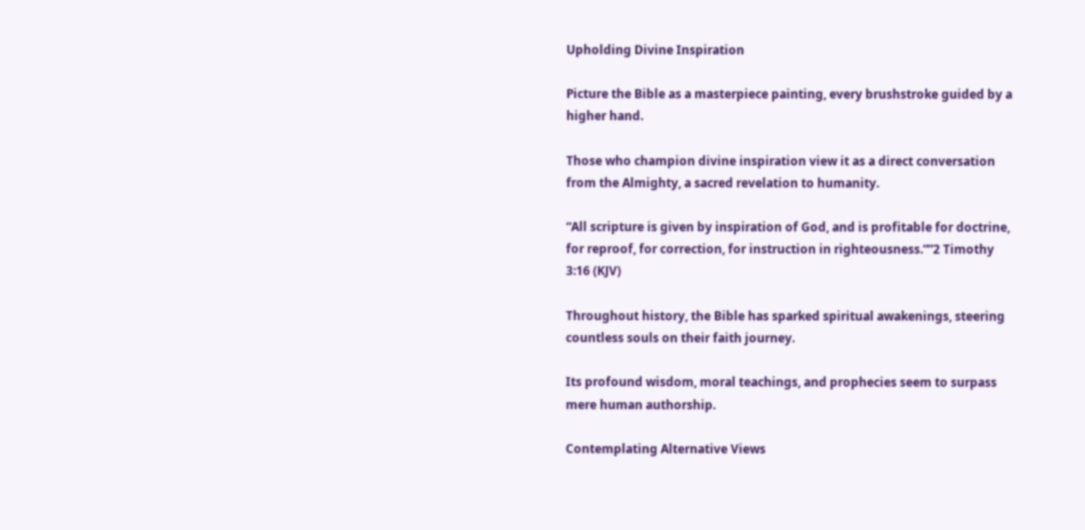Upholding Divine Inspiration

Picture the Bible as a masterpiece painting, every brushstroke guided by a higher hand.

Those who champion divine inspiration view it as a direct conversation from the Almighty, a sacred revelation to humanity.

“All scripture is given by inspiration of God, and is profitable for doctrine, for reproof, for correction, for instruction in righteousness.””2 Timothy 3:16 (KJV)

Throughout history, the Bible has sparked spiritual awakenings, steering countless souls on their faith journey.

Its profound wisdom, moral teachings, and prophecies seem to surpass mere human authorship.

Contemplating Alternative Views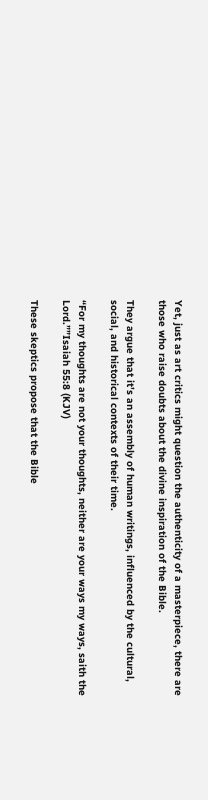Yet, just as art critics might question the authenticity of a masterpiece, there are those who raise doubts about the divine inspiration of the Bible.

They argue that it’s an assembly of human writings, influenced by the cultural, social, and historical contexts of their time.

“For my thoughts are not your thoughts, neither are your ways my ways, saith the Lord.””Isaiah 55:8 (KJV)

These skeptics propose that the Bible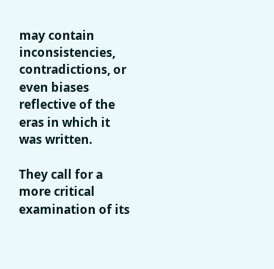may contain inconsistencies, contradictions, or even biases reflective of the eras in which it was written.

They call for a more critical examination of its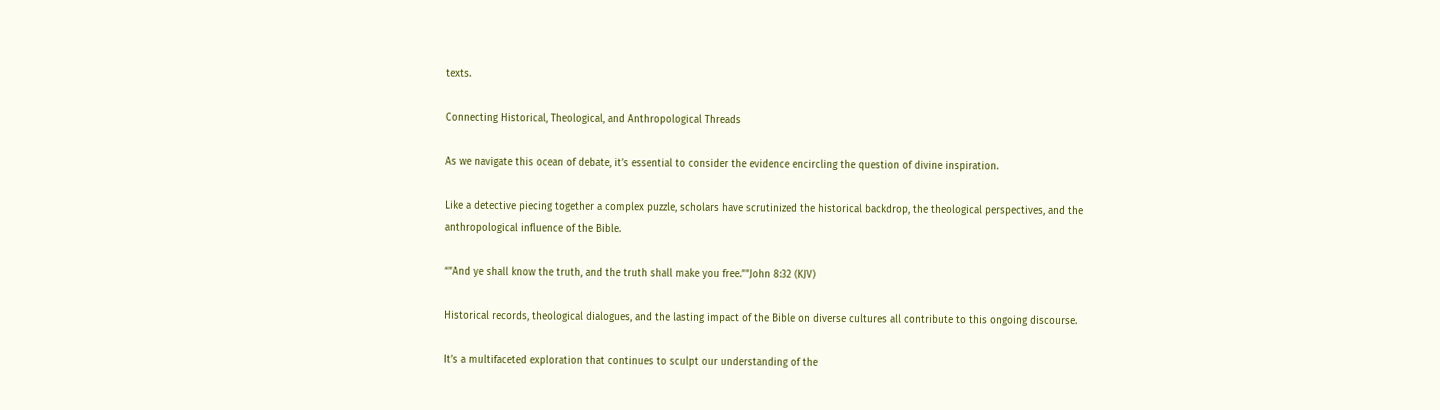texts.

Connecting Historical, Theological, and Anthropological Threads

As we navigate this ocean of debate, it’s essential to consider the evidence encircling the question of divine inspiration.

Like a detective piecing together a complex puzzle, scholars have scrutinized the historical backdrop, the theological perspectives, and the anthropological influence of the Bible.

“”And ye shall know the truth, and the truth shall make you free.””John 8:32 (KJV)

Historical records, theological dialogues, and the lasting impact of the Bible on diverse cultures all contribute to this ongoing discourse.

It’s a multifaceted exploration that continues to sculpt our understanding of the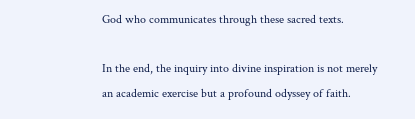God who communicates through these sacred texts.

In the end, the inquiry into divine inspiration is not merely an academic exercise but a profound odyssey of faith.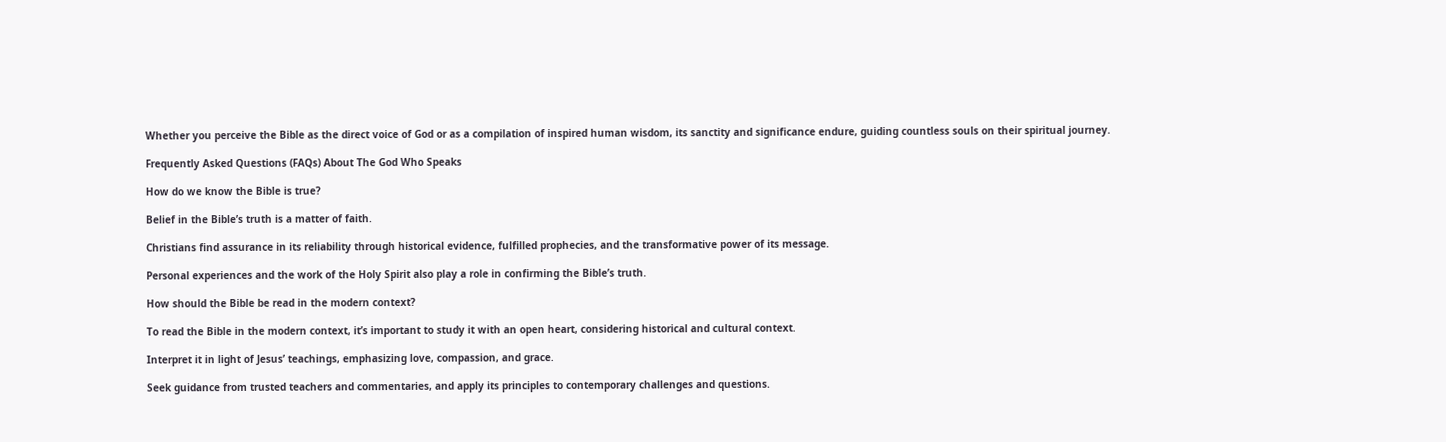Whether you perceive the Bible as the direct voice of God or as a compilation of inspired human wisdom, its sanctity and significance endure, guiding countless souls on their spiritual journey.

Frequently Asked Questions (FAQs) About The God Who Speaks

How do we know the Bible is true?

Belief in the Bible’s truth is a matter of faith.

Christians find assurance in its reliability through historical evidence, fulfilled prophecies, and the transformative power of its message.

Personal experiences and the work of the Holy Spirit also play a role in confirming the Bible’s truth.

How should the Bible be read in the modern context?

To read the Bible in the modern context, it’s important to study it with an open heart, considering historical and cultural context.

Interpret it in light of Jesus’ teachings, emphasizing love, compassion, and grace.

Seek guidance from trusted teachers and commentaries, and apply its principles to contemporary challenges and questions.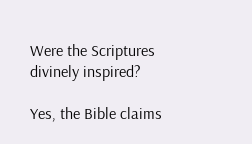Were the Scriptures divinely inspired?

Yes, the Bible claims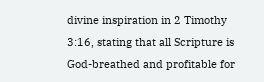divine inspiration in 2 Timothy 3:16, stating that all Scripture is God-breathed and profitable for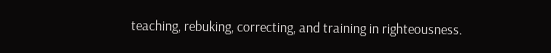teaching, rebuking, correcting, and training in righteousness.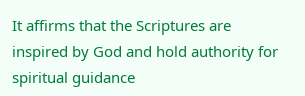It affirms that the Scriptures are inspired by God and hold authority for spiritual guidance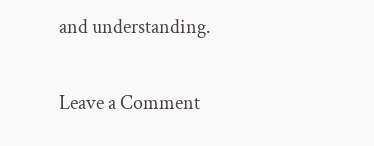and understanding.

Leave a Comment